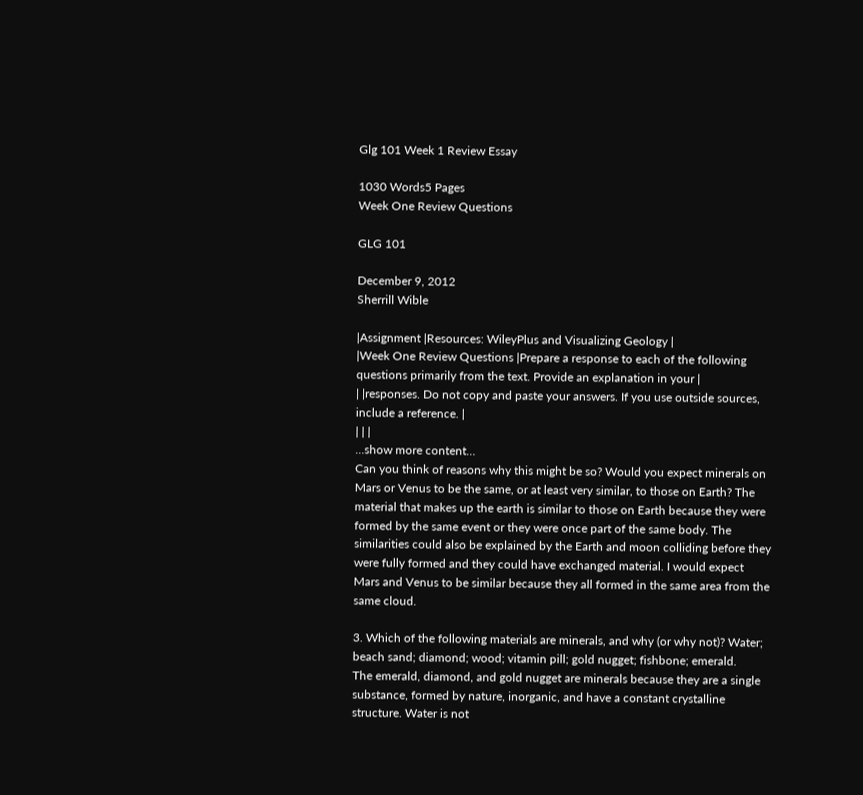Glg 101 Week 1 Review Essay

1030 Words5 Pages
Week One Review Questions

GLG 101

December 9, 2012
Sherrill Wible

|Assignment |Resources: WileyPlus and Visualizing Geology |
|Week One Review Questions |Prepare a response to each of the following questions primarily from the text. Provide an explanation in your |
| |responses. Do not copy and paste your answers. If you use outside sources, include a reference. |
| | |
…show more content…
Can you think of reasons why this might be so? Would you expect minerals on Mars or Venus to be the same, or at least very similar, to those on Earth? The material that makes up the earth is similar to those on Earth because they were formed by the same event or they were once part of the same body. The similarities could also be explained by the Earth and moon colliding before they were fully formed and they could have exchanged material. I would expect Mars and Venus to be similar because they all formed in the same area from the same cloud.

3. Which of the following materials are minerals, and why (or why not)? Water; beach sand; diamond; wood; vitamin pill; gold nugget; fishbone; emerald.
The emerald, diamond, and gold nugget are minerals because they are a single substance, formed by nature, inorganic, and have a constant crystalline structure. Water is not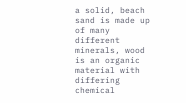a solid, beach sand is made up of many different minerals, wood is an organic material with differing chemical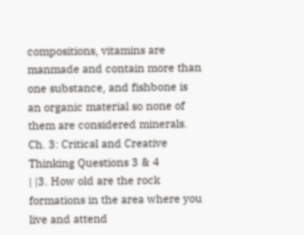compositions, vitamins are manmade and contain more than one substance, and fishbone is an organic material so none of them are considered minerals. Ch. 3: Critical and Creative Thinking Questions 3 & 4
| |3. How old are the rock formations in the area where you live and attend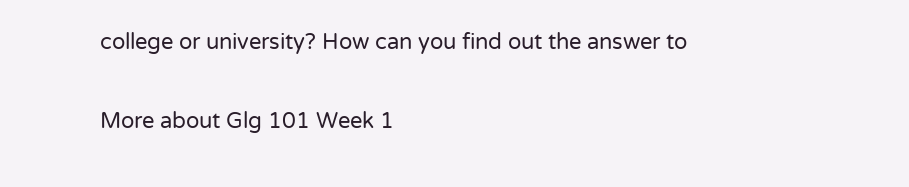college or university? How can you find out the answer to

More about Glg 101 Week 1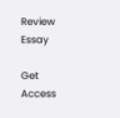Review Essay

Get Access